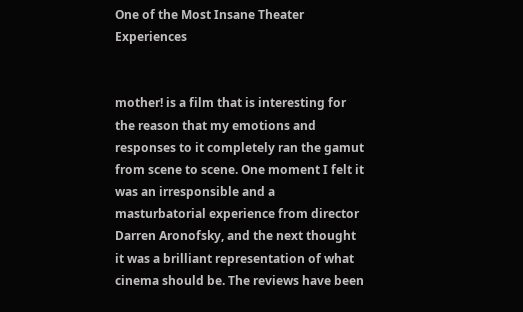One of the Most Insane Theater Experiences


mother! is a film that is interesting for the reason that my emotions and responses to it completely ran the gamut from scene to scene. One moment I felt it was an irresponsible and a masturbatorial experience from director Darren Aronofsky, and the next thought it was a brilliant representation of what cinema should be. The reviews have been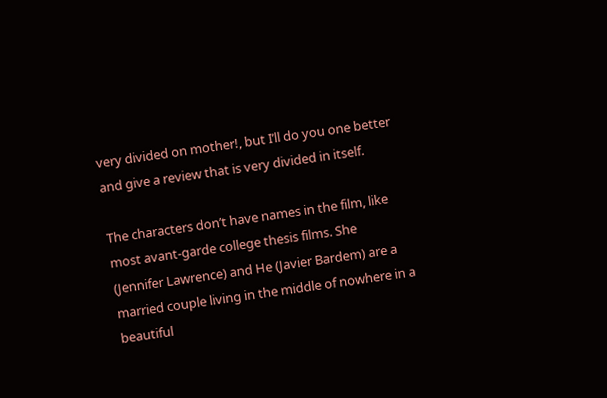very divided on mother!, but I’ll do you one better and give a review that is very divided in itself.

The characters don’t have names in the film, like most avant-garde college thesis films. She (Jennifer Lawrence) and He (Javier Bardem) are a married couple living in the middle of nowhere in a beautiful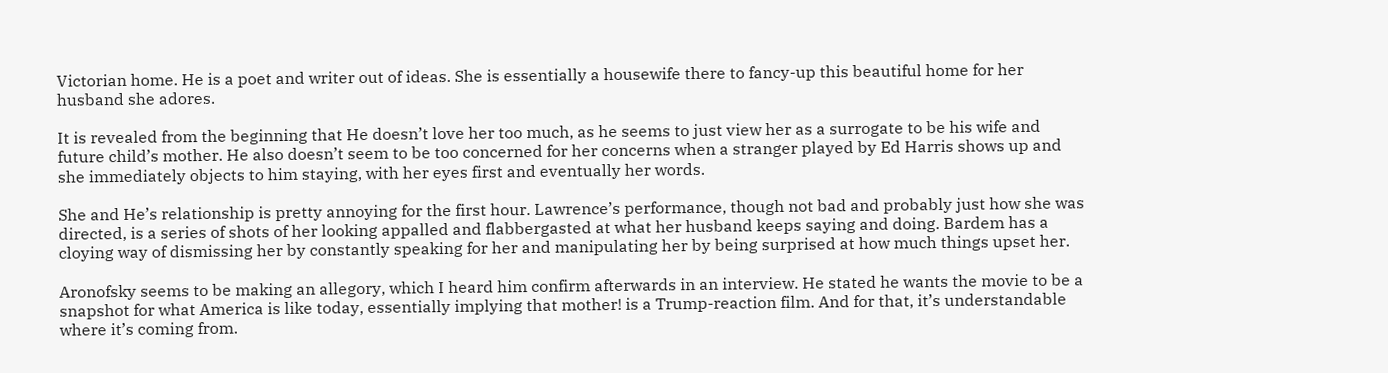Victorian home. He is a poet and writer out of ideas. She is essentially a housewife there to fancy-up this beautiful home for her husband she adores.

It is revealed from the beginning that He doesn’t love her too much, as he seems to just view her as a surrogate to be his wife and future child’s mother. He also doesn’t seem to be too concerned for her concerns when a stranger played by Ed Harris shows up and she immediately objects to him staying, with her eyes first and eventually her words.

She and He’s relationship is pretty annoying for the first hour. Lawrence’s performance, though not bad and probably just how she was directed, is a series of shots of her looking appalled and flabbergasted at what her husband keeps saying and doing. Bardem has a cloying way of dismissing her by constantly speaking for her and manipulating her by being surprised at how much things upset her.

Aronofsky seems to be making an allegory, which I heard him confirm afterwards in an interview. He stated he wants the movie to be a snapshot for what America is like today, essentially implying that mother! is a Trump-reaction film. And for that, it’s understandable where it’s coming from.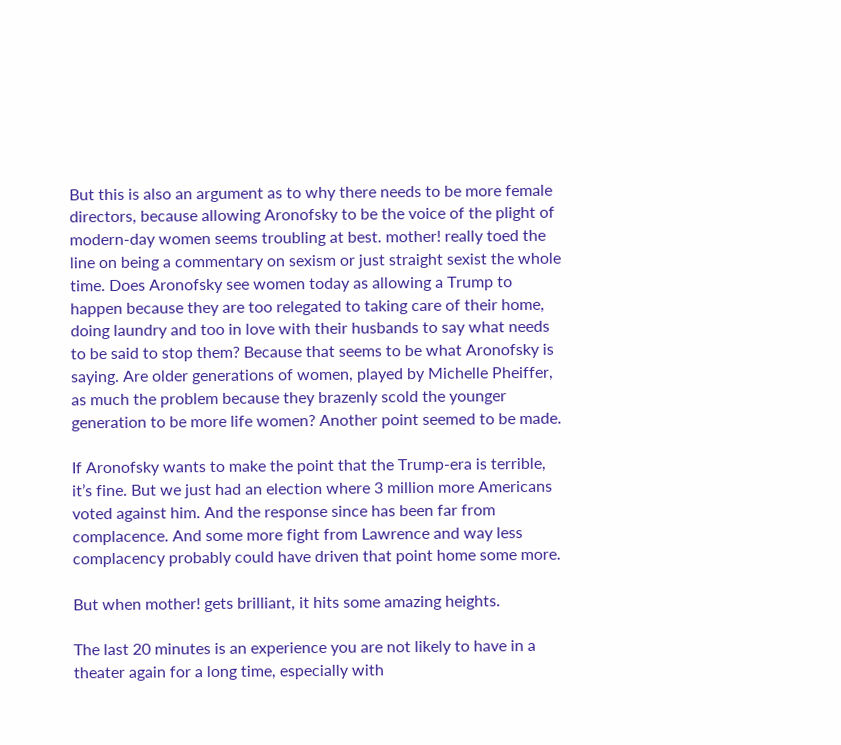But this is also an argument as to why there needs to be more female directors, because allowing Aronofsky to be the voice of the plight of modern-day women seems troubling at best. mother! really toed the line on being a commentary on sexism or just straight sexist the whole time. Does Aronofsky see women today as allowing a Trump to happen because they are too relegated to taking care of their home, doing laundry and too in love with their husbands to say what needs to be said to stop them? Because that seems to be what Aronofsky is saying. Are older generations of women, played by Michelle Pheiffer, as much the problem because they brazenly scold the younger generation to be more life women? Another point seemed to be made.

If Aronofsky wants to make the point that the Trump-era is terrible, it’s fine. But we just had an election where 3 million more Americans voted against him. And the response since has been far from complacence. And some more fight from Lawrence and way less complacency probably could have driven that point home some more.

But when mother! gets brilliant, it hits some amazing heights.

The last 20 minutes is an experience you are not likely to have in a theater again for a long time, especially with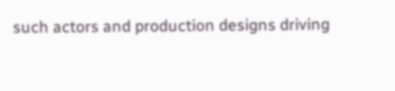such actors and production designs driving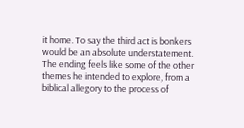it home. To say the third act is bonkers would be an absolute understatement. The ending feels like some of the other themes he intended to explore, from a biblical allegory to the process of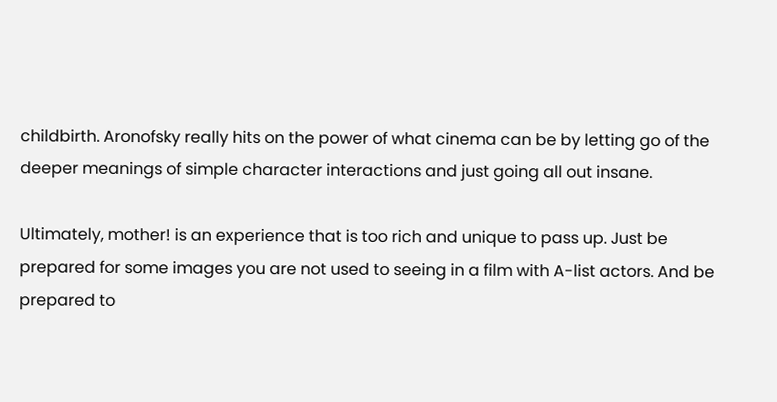childbirth. Aronofsky really hits on the power of what cinema can be by letting go of the deeper meanings of simple character interactions and just going all out insane.

Ultimately, mother! is an experience that is too rich and unique to pass up. Just be prepared for some images you are not used to seeing in a film with A-list actors. And be prepared to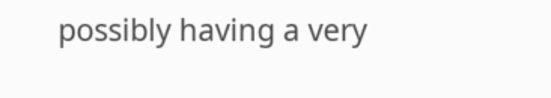possibly having a very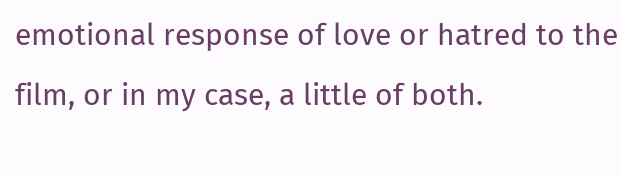emotional response of love or hatred to the film, or in my case, a little of both.